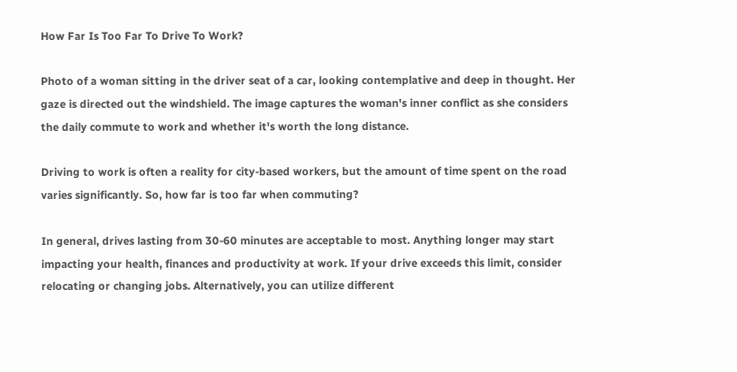How Far Is Too Far To Drive To Work?

Photo of a woman sitting in the driver seat of a car, looking contemplative and deep in thought. Her gaze is directed out the windshield. The image captures the woman's inner conflict as she considers the daily commute to work and whether it's worth the long distance.

Driving to work is often a reality for city-based workers, but the amount of time spent on the road varies significantly. So, how far is too far when commuting?

In general, drives lasting from 30-60 minutes are acceptable to most. Anything longer may start impacting your health, finances and productivity at work. If your drive exceeds this limit, consider relocating or changing jobs. Alternatively, you can utilize different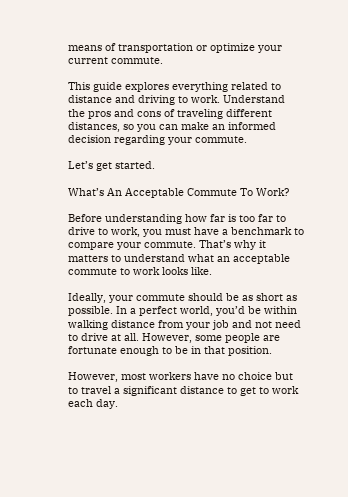means of transportation or optimize your current commute.

This guide explores everything related to distance and driving to work. Understand the pros and cons of traveling different distances, so you can make an informed decision regarding your commute.

Let’s get started.

What’s An Acceptable Commute To Work?

Before understanding how far is too far to drive to work, you must have a benchmark to compare your commute. That’s why it matters to understand what an acceptable commute to work looks like.

Ideally, your commute should be as short as possible. In a perfect world, you’d be within walking distance from your job and not need to drive at all. However, some people are fortunate enough to be in that position.

However, most workers have no choice but to travel a significant distance to get to work each day.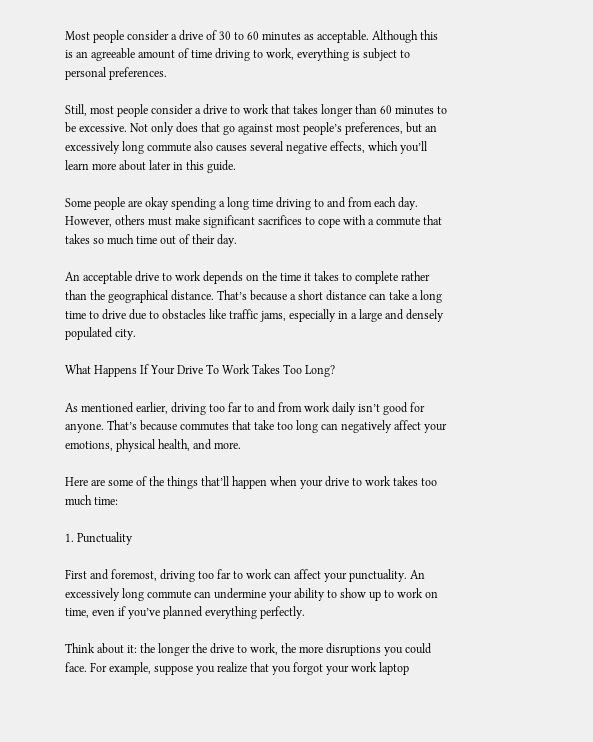Most people consider a drive of 30 to 60 minutes as acceptable. Although this is an agreeable amount of time driving to work, everything is subject to personal preferences.

Still, most people consider a drive to work that takes longer than 60 minutes to be excessive. Not only does that go against most people’s preferences, but an excessively long commute also causes several negative effects, which you’ll learn more about later in this guide.

Some people are okay spending a long time driving to and from each day. However, others must make significant sacrifices to cope with a commute that takes so much time out of their day.

An acceptable drive to work depends on the time it takes to complete rather than the geographical distance. That’s because a short distance can take a long time to drive due to obstacles like traffic jams, especially in a large and densely populated city.

What Happens If Your Drive To Work Takes Too Long?

As mentioned earlier, driving too far to and from work daily isn’t good for anyone. That’s because commutes that take too long can negatively affect your emotions, physical health, and more.

Here are some of the things that’ll happen when your drive to work takes too much time:

1. Punctuality

First and foremost, driving too far to work can affect your punctuality. An excessively long commute can undermine your ability to show up to work on time, even if you’ve planned everything perfectly.

Think about it: the longer the drive to work, the more disruptions you could face. For example, suppose you realize that you forgot your work laptop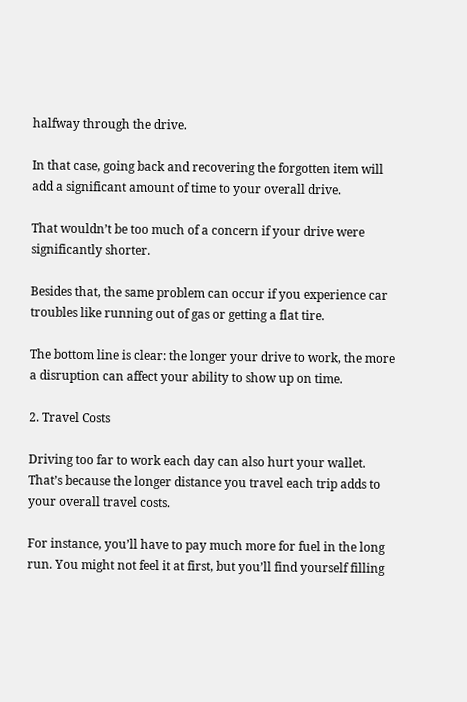halfway through the drive.

In that case, going back and recovering the forgotten item will add a significant amount of time to your overall drive.

That wouldn’t be too much of a concern if your drive were significantly shorter.

Besides that, the same problem can occur if you experience car troubles like running out of gas or getting a flat tire.

The bottom line is clear: the longer your drive to work, the more a disruption can affect your ability to show up on time.

2. Travel Costs

Driving too far to work each day can also hurt your wallet. That’s because the longer distance you travel each trip adds to your overall travel costs.

For instance, you’ll have to pay much more for fuel in the long run. You might not feel it at first, but you’ll find yourself filling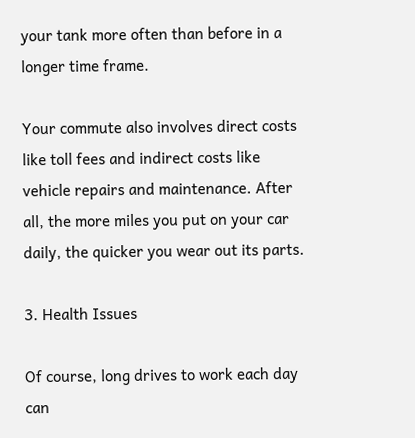your tank more often than before in a longer time frame.

Your commute also involves direct costs like toll fees and indirect costs like vehicle repairs and maintenance. After all, the more miles you put on your car daily, the quicker you wear out its parts.

3. Health Issues

Of course, long drives to work each day can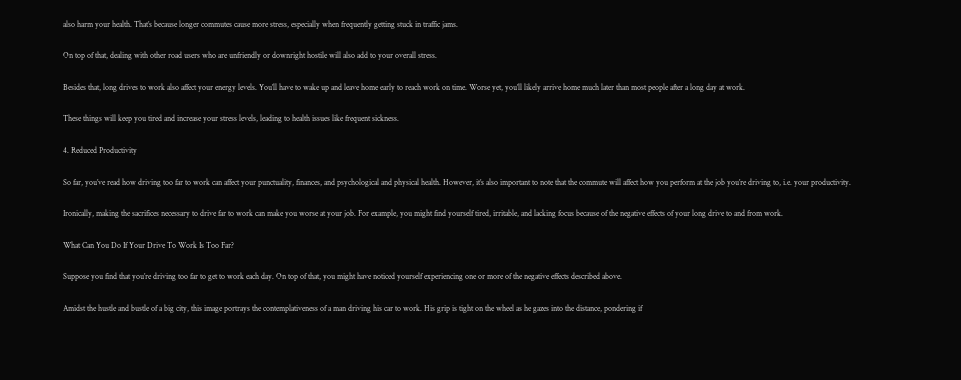also harm your health. That’s because longer commutes cause more stress, especially when frequently getting stuck in traffic jams.

On top of that, dealing with other road users who are unfriendly or downright hostile will also add to your overall stress.

Besides that, long drives to work also affect your energy levels. You’ll have to wake up and leave home early to reach work on time. Worse yet, you’ll likely arrive home much later than most people after a long day at work.

These things will keep you tired and increase your stress levels, leading to health issues like frequent sickness.

4. Reduced Productivity

So far, you’ve read how driving too far to work can affect your punctuality, finances, and psychological and physical health. However, it’s also important to note that the commute will affect how you perform at the job you’re driving to, i.e. your productivity.

Ironically, making the sacrifices necessary to drive far to work can make you worse at your job. For example, you might find yourself tired, irritable, and lacking focus because of the negative effects of your long drive to and from work.

What Can You Do If Your Drive To Work Is Too Far?

Suppose you find that you’re driving too far to get to work each day. On top of that, you might have noticed yourself experiencing one or more of the negative effects described above.

Amidst the hustle and bustle of a big city, this image portrays the contemplativeness of a man driving his car to work. His grip is tight on the wheel as he gazes into the distance, pondering if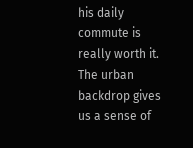his daily commute is really worth it. The urban backdrop gives us a sense of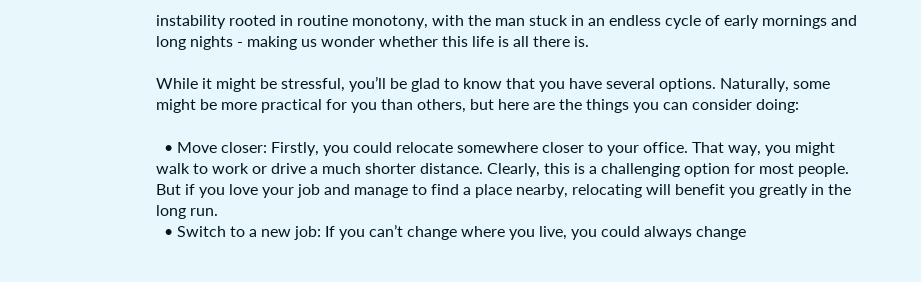instability rooted in routine monotony, with the man stuck in an endless cycle of early mornings and long nights - making us wonder whether this life is all there is.

While it might be stressful, you’ll be glad to know that you have several options. Naturally, some might be more practical for you than others, but here are the things you can consider doing:

  • Move closer: Firstly, you could relocate somewhere closer to your office. That way, you might walk to work or drive a much shorter distance. Clearly, this is a challenging option for most people. But if you love your job and manage to find a place nearby, relocating will benefit you greatly in the long run.
  • Switch to a new job: If you can’t change where you live, you could always change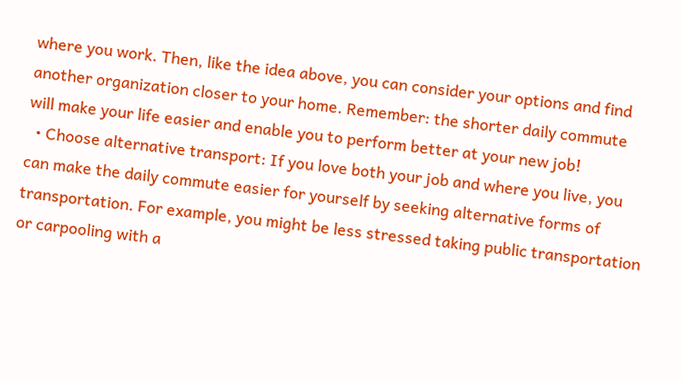where you work. Then, like the idea above, you can consider your options and find another organization closer to your home. Remember: the shorter daily commute will make your life easier and enable you to perform better at your new job!
  • Choose alternative transport: If you love both your job and where you live, you can make the daily commute easier for yourself by seeking alternative forms of transportation. For example, you might be less stressed taking public transportation or carpooling with a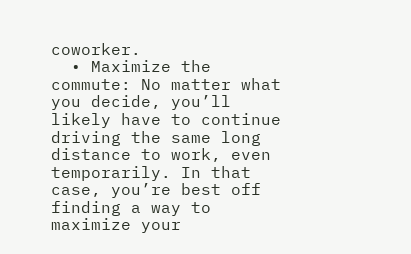coworker.
  • Maximize the commute: No matter what you decide, you’ll likely have to continue driving the same long distance to work, even temporarily. In that case, you’re best off finding a way to maximize your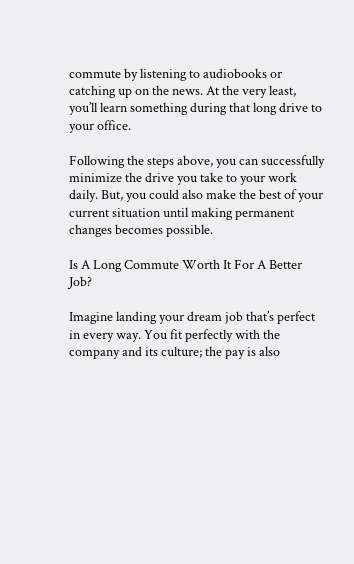commute by listening to audiobooks or catching up on the news. At the very least, you’ll learn something during that long drive to your office.

Following the steps above, you can successfully minimize the drive you take to your work daily. But, you could also make the best of your current situation until making permanent changes becomes possible.

Is A Long Commute Worth It For A Better Job?

Imagine landing your dream job that’s perfect in every way. You fit perfectly with the company and its culture; the pay is also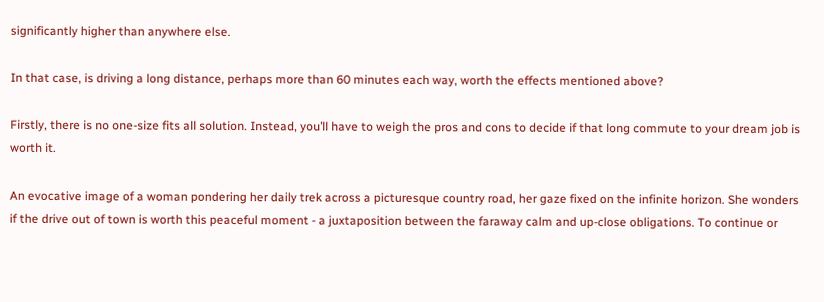significantly higher than anywhere else.

In that case, is driving a long distance, perhaps more than 60 minutes each way, worth the effects mentioned above?

Firstly, there is no one-size fits all solution. Instead, you’ll have to weigh the pros and cons to decide if that long commute to your dream job is worth it.

An evocative image of a woman pondering her daily trek across a picturesque country road, her gaze fixed on the infinite horizon. She wonders if the drive out of town is worth this peaceful moment - a juxtaposition between the faraway calm and up-close obligations. To continue or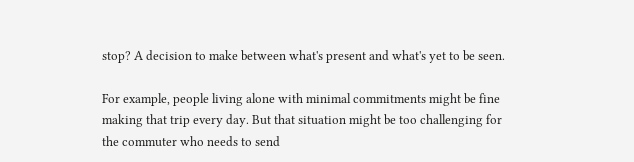stop? A decision to make between what's present and what's yet to be seen.

For example, people living alone with minimal commitments might be fine making that trip every day. But that situation might be too challenging for the commuter who needs to send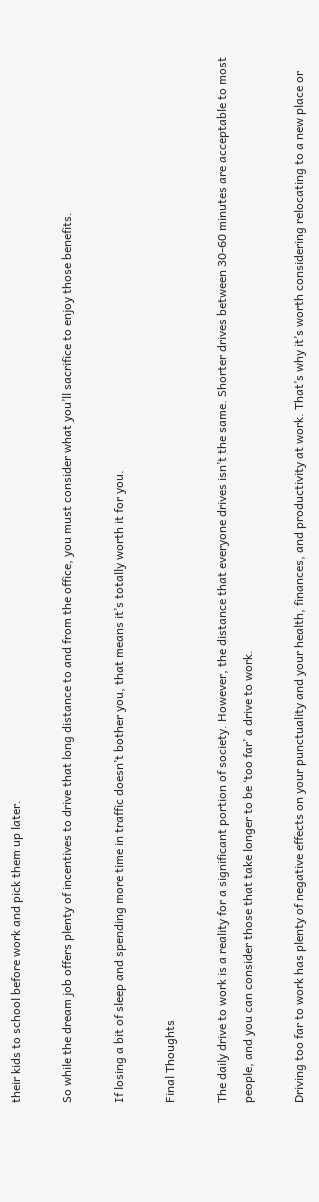their kids to school before work and pick them up later.

So while the dream job offers plenty of incentives to drive that long distance to and from the office, you must consider what you’ll sacrifice to enjoy those benefits.

If losing a bit of sleep and spending more time in traffic doesn’t bother you, that means it’s totally worth it for you.

Final Thoughts

The daily drive to work is a reality for a significant portion of society. However, the distance that everyone drives isn’t the same. Shorter drives between 30-60 minutes are acceptable to most people, and you can consider those that take longer to be ‘too far’ a drive to work.

Driving too far to work has plenty of negative effects on your punctuality and your health, finances, and productivity at work. That’s why it’s worth considering relocating to a new place or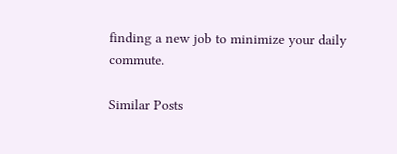finding a new job to minimize your daily commute.

Similar Posts